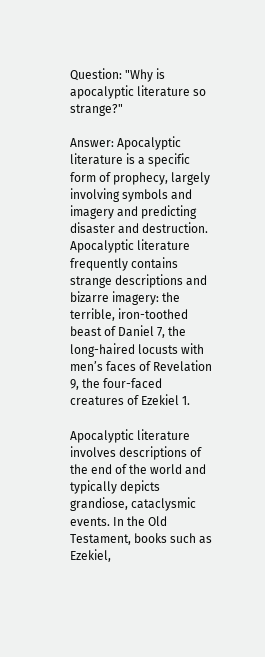Question: "Why is apocalyptic literature so strange?"

Answer: Apocalyptic literature is a specific form of prophecy, largely involving symbols and imagery and predicting disaster and destruction. Apocalyptic literature frequently contains strange descriptions and bizarre imagery: the terrible, iron-toothed beast of Daniel 7, the long-haired locusts with men’s faces of Revelation 9, the four-faced creatures of Ezekiel 1.

Apocalyptic literature involves descriptions of the end of the world and typically depicts grandiose, cataclysmic events. In the Old Testament, books such as Ezekiel,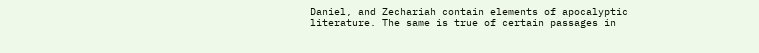Daniel, and Zechariah contain elements of apocalyptic literature. The same is true of certain passages in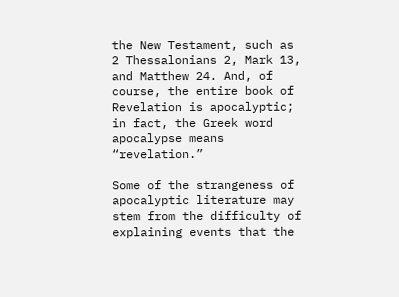the New Testament, such as 2 Thessalonians 2, Mark 13, and Matthew 24. And, of course, the entire book of Revelation is apocalyptic; in fact, the Greek word apocalypse means “revelation.”

Some of the strangeness of apocalyptic literature may stem from the difficulty of explaining events that the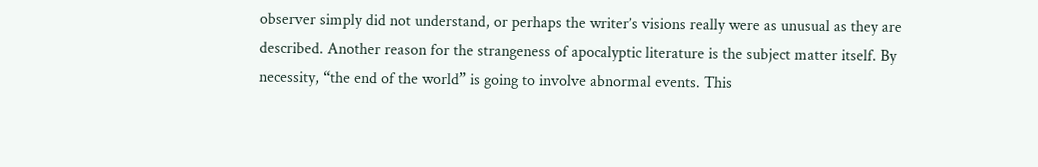observer simply did not understand, or perhaps the writer’s visions really were as unusual as they are described. Another reason for the strangeness of apocalyptic literature is the subject matter itself. By necessity, “the end of the world” is going to involve abnormal events. This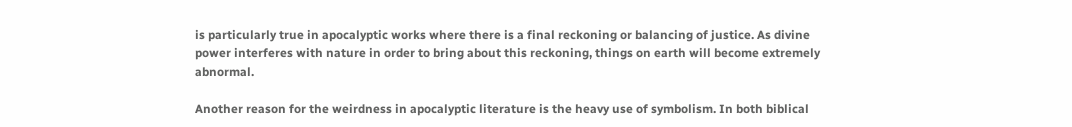is particularly true in apocalyptic works where there is a final reckoning or balancing of justice. As divine power interferes with nature in order to bring about this reckoning, things on earth will become extremely abnormal.

Another reason for the weirdness in apocalyptic literature is the heavy use of symbolism. In both biblical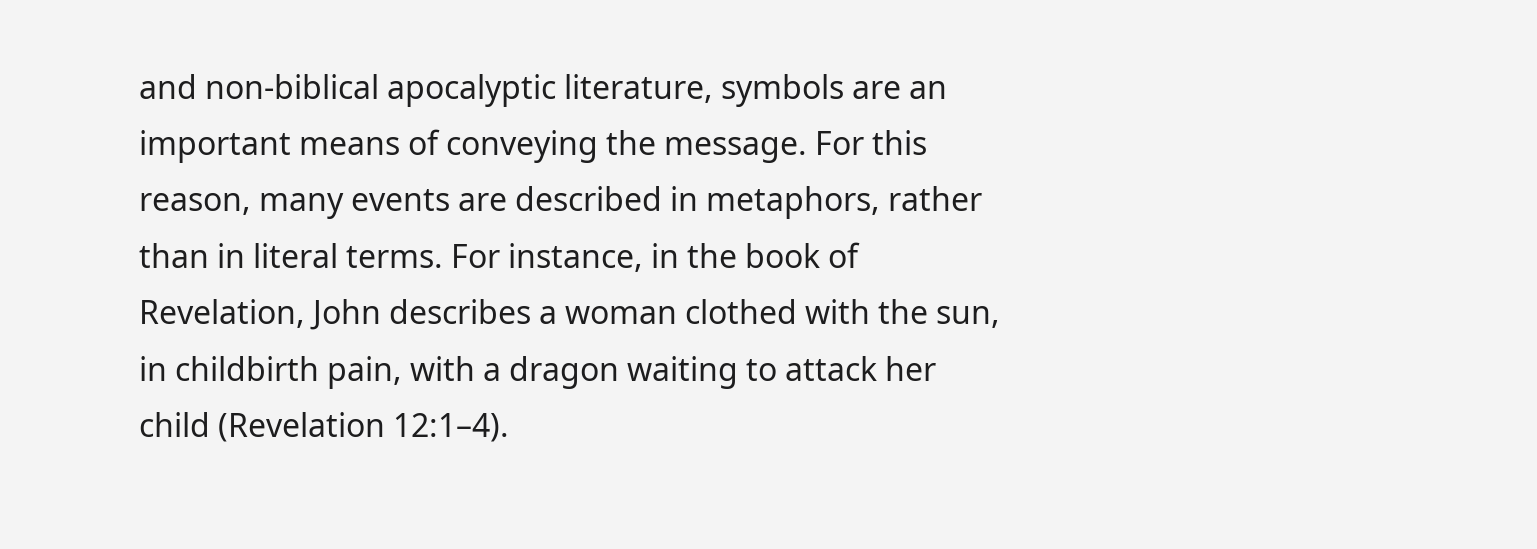and non-biblical apocalyptic literature, symbols are an important means of conveying the message. For this reason, many events are described in metaphors, rather than in literal terms. For instance, in the book of Revelation, John describes a woman clothed with the sun, in childbirth pain, with a dragon waiting to attack her child (Revelation 12:1–4).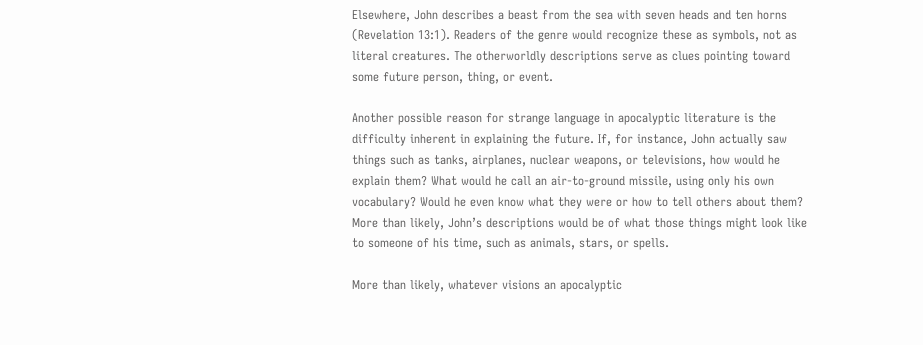Elsewhere, John describes a beast from the sea with seven heads and ten horns (Revelation 13:1). Readers of the genre would recognize these as symbols, not as literal creatures. The otherworldly descriptions serve as clues pointing toward some future person, thing, or event.

Another possible reason for strange language in apocalyptic literature is the difficulty inherent in explaining the future. If, for instance, John actually saw things such as tanks, airplanes, nuclear weapons, or televisions, how would he explain them? What would he call an air-to-ground missile, using only his own vocabulary? Would he even know what they were or how to tell others about them? More than likely, John’s descriptions would be of what those things might look like to someone of his time, such as animals, stars, or spells.

More than likely, whatever visions an apocalyptic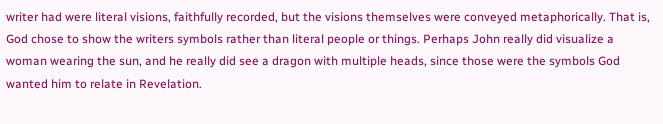writer had were literal visions, faithfully recorded, but the visions themselves were conveyed metaphorically. That is, God chose to show the writers symbols rather than literal people or things. Perhaps John really did visualize a woman wearing the sun, and he really did see a dragon with multiple heads, since those were the symbols God wanted him to relate in Revelation.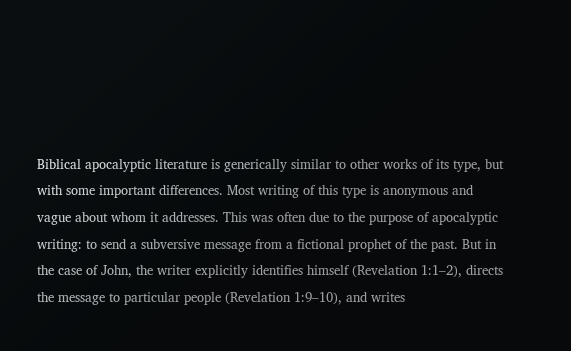Biblical apocalyptic literature is generically similar to other works of its type, but with some important differences. Most writing of this type is anonymous and vague about whom it addresses. This was often due to the purpose of apocalyptic writing: to send a subversive message from a fictional prophet of the past. But in the case of John, the writer explicitly identifies himself (Revelation 1:1–2), directs the message to particular people (Revelation 1:9–10), and writes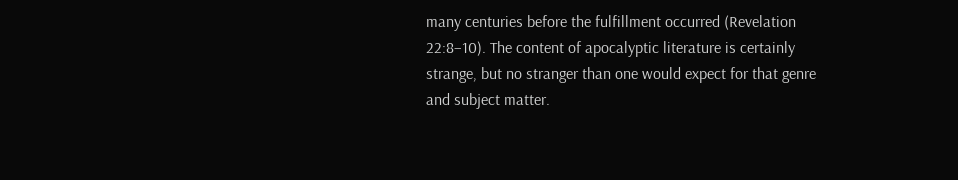many centuries before the fulfillment occurred (Revelation 22:8–10). The content of apocalyptic literature is certainly strange, but no stranger than one would expect for that genre and subject matter.